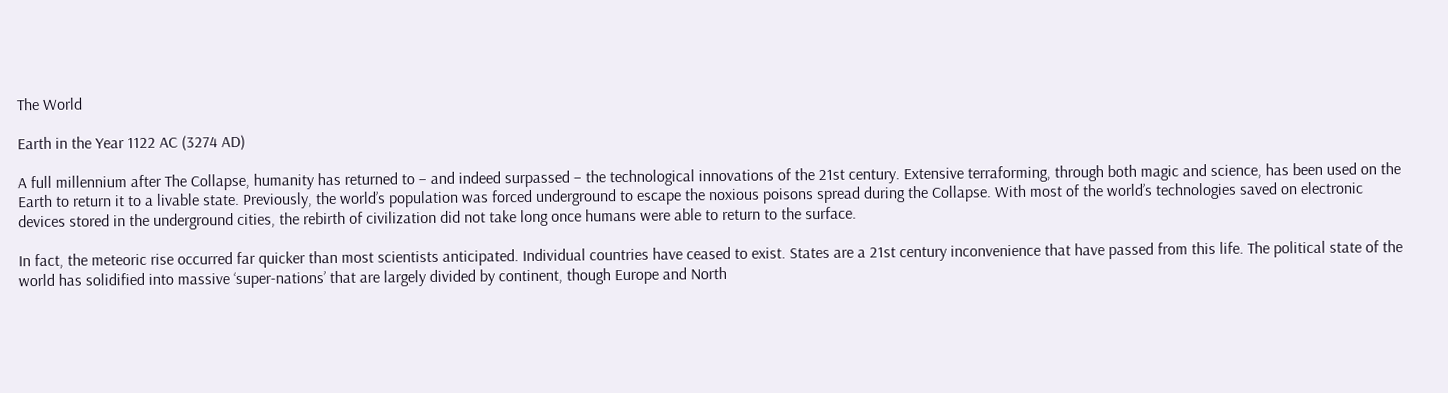The World

Earth in the Year 1122 AC (3274 AD)

A full millennium after The Collapse, humanity has returned to – and indeed surpassed – the technological innovations of the 21st century. Extensive terraforming, through both magic and science, has been used on the Earth to return it to a livable state. Previously, the world’s population was forced underground to escape the noxious poisons spread during the Collapse. With most of the world’s technologies saved on electronic devices stored in the underground cities, the rebirth of civilization did not take long once humans were able to return to the surface.

In fact, the meteoric rise occurred far quicker than most scientists anticipated. Individual countries have ceased to exist. States are a 21st century inconvenience that have passed from this life. The political state of the world has solidified into massive ‘super-nations’ that are largely divided by continent, though Europe and North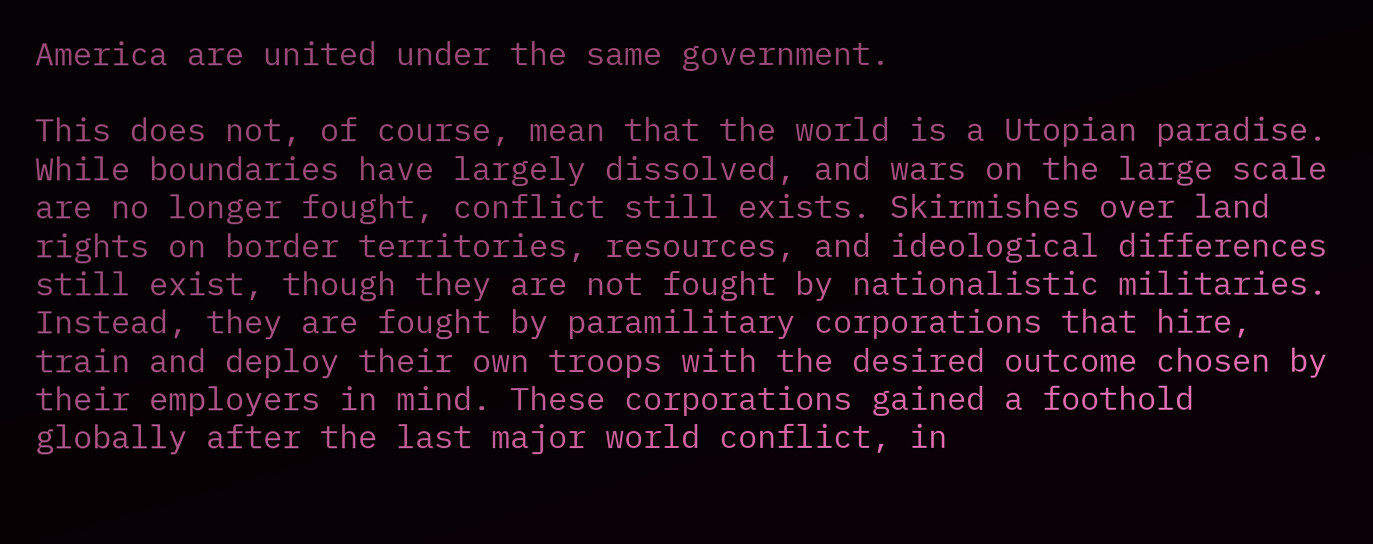America are united under the same government.

This does not, of course, mean that the world is a Utopian paradise. While boundaries have largely dissolved, and wars on the large scale are no longer fought, conflict still exists. Skirmishes over land rights on border territories, resources, and ideological differences still exist, though they are not fought by nationalistic militaries. Instead, they are fought by paramilitary corporations that hire, train and deploy their own troops with the desired outcome chosen by their employers in mind. These corporations gained a foothold globally after the last major world conflict, in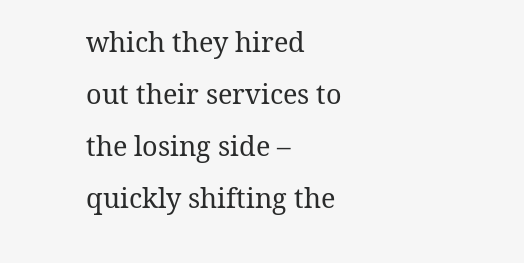which they hired out their services to the losing side – quickly shifting the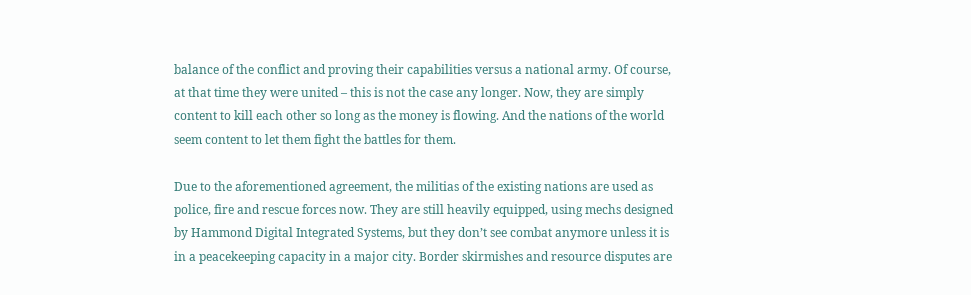balance of the conflict and proving their capabilities versus a national army. Of course, at that time they were united – this is not the case any longer. Now, they are simply content to kill each other so long as the money is flowing. And the nations of the world seem content to let them fight the battles for them.

Due to the aforementioned agreement, the militias of the existing nations are used as police, fire and rescue forces now. They are still heavily equipped, using mechs designed by Hammond Digital Integrated Systems, but they don’t see combat anymore unless it is in a peacekeeping capacity in a major city. Border skirmishes and resource disputes are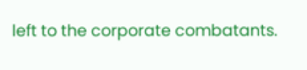left to the corporate combatants.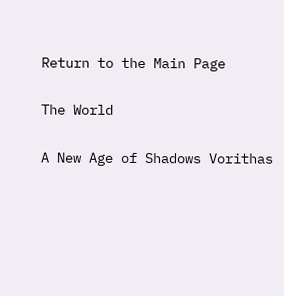Return to the Main Page

The World

A New Age of Shadows Vorithas